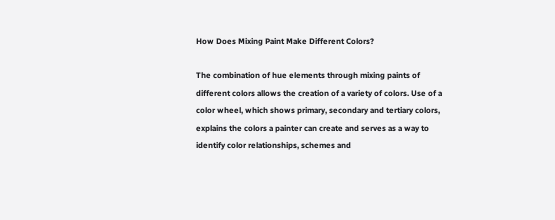How Does Mixing Paint Make Different Colors?

The combination of hue elements through mixing paints of different colors allows the creation of a variety of colors. Use of a color wheel, which shows primary, secondary and tertiary colors, explains the colors a painter can create and serves as a way to identify color relationships, schemes and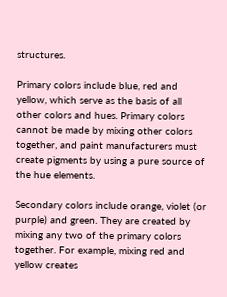structures.

Primary colors include blue, red and yellow, which serve as the basis of all other colors and hues. Primary colors cannot be made by mixing other colors together, and paint manufacturers must create pigments by using a pure source of the hue elements.

Secondary colors include orange, violet (or purple) and green. They are created by mixing any two of the primary colors together. For example, mixing red and yellow creates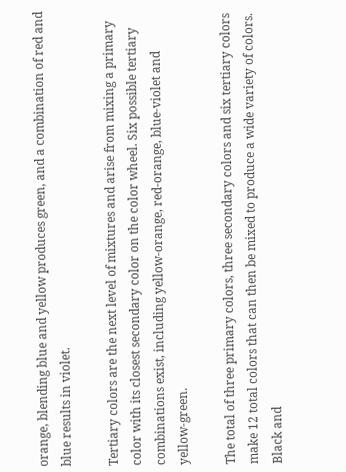orange, blending blue and yellow produces green, and a combination of red and blue results in violet.

Tertiary colors are the next level of mixtures and arise from mixing a primary color with its closest secondary color on the color wheel. Six possible tertiary combinations exist, including yellow-orange, red-orange, blue-violet and yellow-green.

The total of three primary colors, three secondary colors and six tertiary colors make 12 total colors that can then be mixed to produce a wide variety of colors. Black and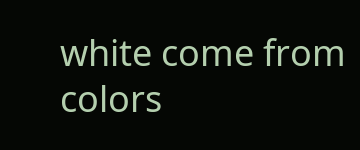white come from colors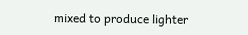mixed to produce lighter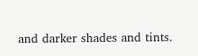and darker shades and tints.